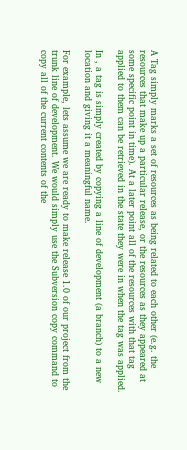A Tag simply marks a set of resources as being related to each other (e.g. the resources that make up a particular release, or the resources as they appeared at some specific point in time). At a later point all of the resources with that tag applied to them can be retrieved in the state they were in when the tag was applied.

In , a tag is simply created by copying a line of development (a branch) to a new location and giving it a meaningful name.

For example, lets assume we are ready to make release 1.0 of our project from the trunk line of development. We would simply use the Subversion copy command to copy all of the current contents of the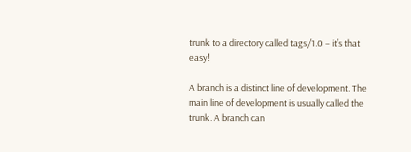trunk to a directory called tags/1.0 – it’s that easy!

A branch is a distinct line of development. The main line of development is usually called the trunk. A branch can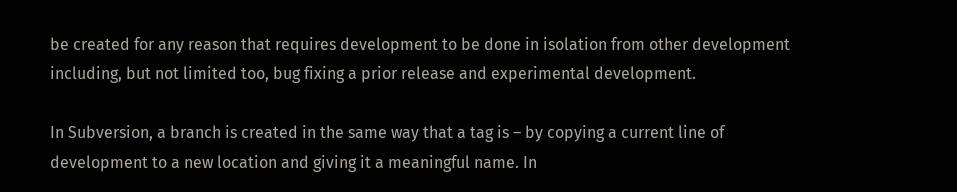be created for any reason that requires development to be done in isolation from other development including, but not limited too, bug fixing a prior release and experimental development.

In Subversion, a branch is created in the same way that a tag is – by copying a current line of development to a new location and giving it a meaningful name. In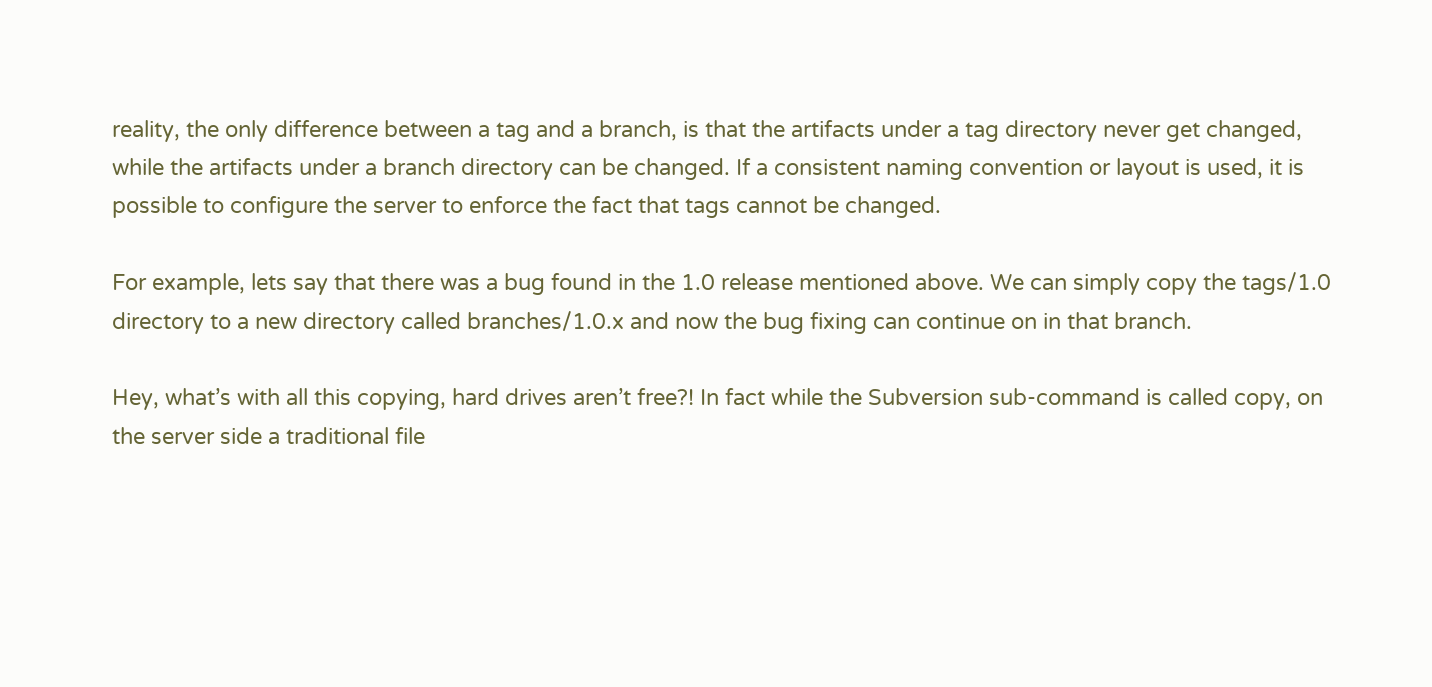reality, the only difference between a tag and a branch, is that the artifacts under a tag directory never get changed, while the artifacts under a branch directory can be changed. If a consistent naming convention or layout is used, it is possible to configure the server to enforce the fact that tags cannot be changed.

For example, lets say that there was a bug found in the 1.0 release mentioned above. We can simply copy the tags/1.0 directory to a new directory called branches/1.0.x and now the bug fixing can continue on in that branch.

Hey, what’s with all this copying, hard drives aren’t free?! In fact while the Subversion sub-command is called copy, on the server side a traditional file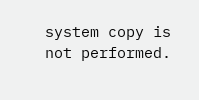system copy is not performed.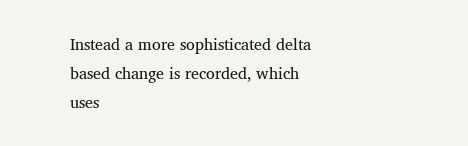Instead a more sophisticated delta based change is recorded, which uses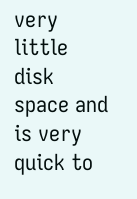very little disk space and is very quick to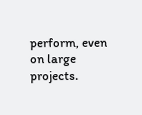perform, even on large projects.